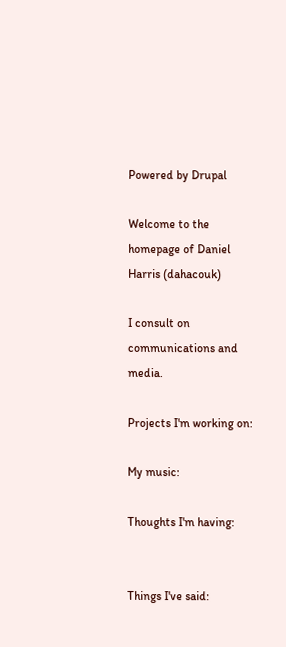Powered by Drupal

Welcome to the homepage of Daniel Harris (dahacouk)

I consult on communications and media.

Projects I'm working on:

My music:

Thoughts I'm having:


Things I've said: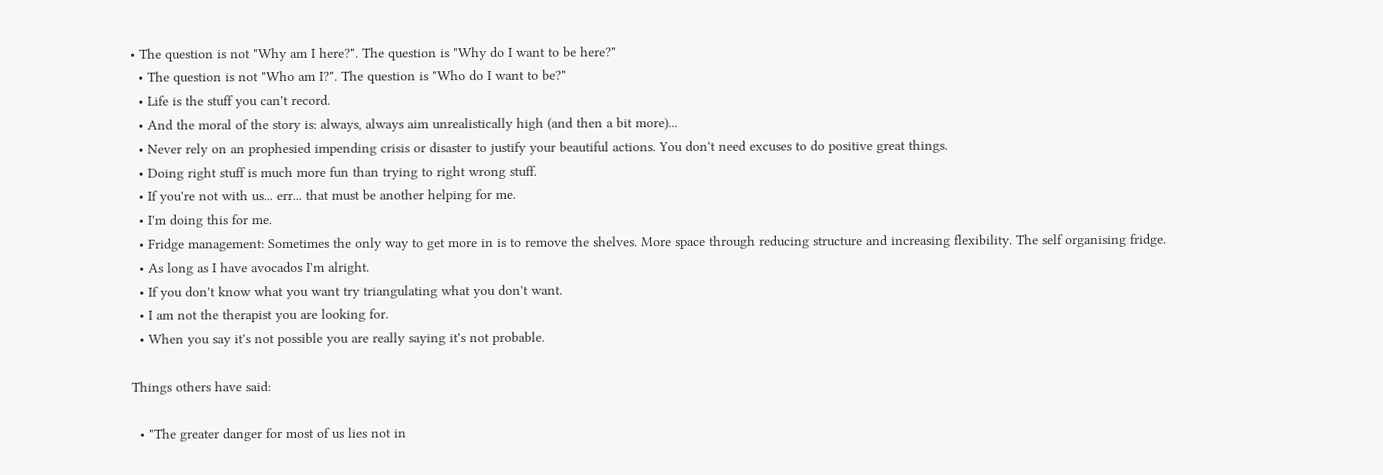• The question is not "Why am I here?". The question is "Why do I want to be here?"
  • The question is not "Who am I?". The question is "Who do I want to be?"
  • Life is the stuff you can't record.
  • And the moral of the story is: always, always aim unrealistically high (and then a bit more)...
  • Never rely on an prophesied impending crisis or disaster to justify your beautiful actions. You don't need excuses to do positive great things.
  • Doing right stuff is much more fun than trying to right wrong stuff.
  • If you're not with us... err... that must be another helping for me.
  • I'm doing this for me.
  • Fridge management: Sometimes the only way to get more in is to remove the shelves. More space through reducing structure and increasing flexibility. The self organising fridge.
  • As long as I have avocados I'm alright.
  • If you don't know what you want try triangulating what you don't want.
  • I am not the therapist you are looking for.
  • When you say it's not possible you are really saying it's not probable.

Things others have said:

  • "The greater danger for most of us lies not in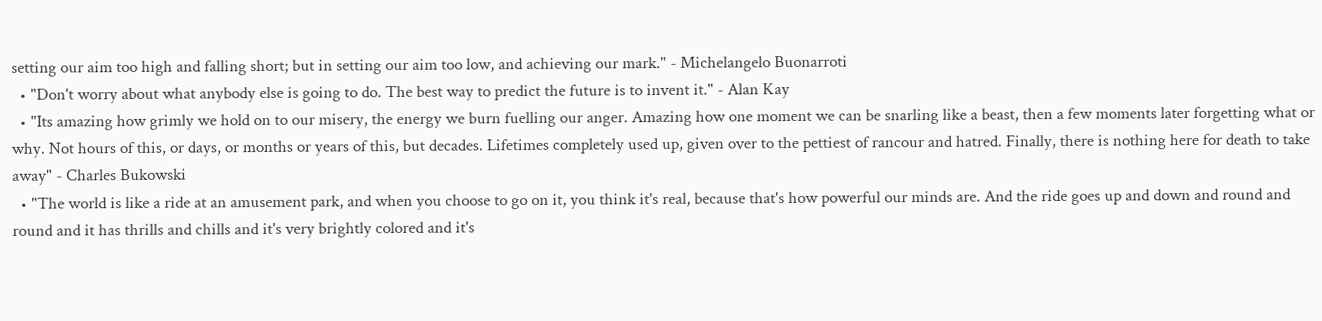setting our aim too high and falling short; but in setting our aim too low, and achieving our mark." - Michelangelo Buonarroti
  • "Don't worry about what anybody else is going to do. The best way to predict the future is to invent it." - Alan Kay
  • "Its amazing how grimly we hold on to our misery, the energy we burn fuelling our anger. Amazing how one moment we can be snarling like a beast, then a few moments later forgetting what or why. Not hours of this, or days, or months or years of this, but decades. Lifetimes completely used up, given over to the pettiest of rancour and hatred. Finally, there is nothing here for death to take away" - Charles Bukowski
  • "The world is like a ride at an amusement park, and when you choose to go on it, you think it's real, because that's how powerful our minds are. And the ride goes up and down and round and round and it has thrills and chills and it's very brightly colored and it's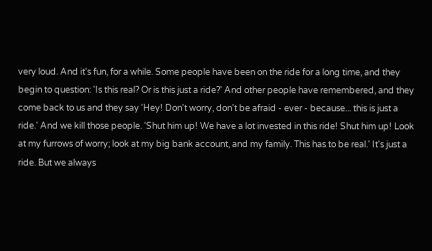very loud. And it's fun, for a while. Some people have been on the ride for a long time, and they begin to question: 'Is this real? Or is this just a ride?' And other people have remembered, and they come back to us and they say 'Hey! Don't worry, don't be afraid - ever - because... this is just a ride.' And we kill those people. 'Shut him up! We have a lot invested in this ride! Shut him up! Look at my furrows of worry; look at my big bank account, and my family. This has to be real.' It's just a ride. But we always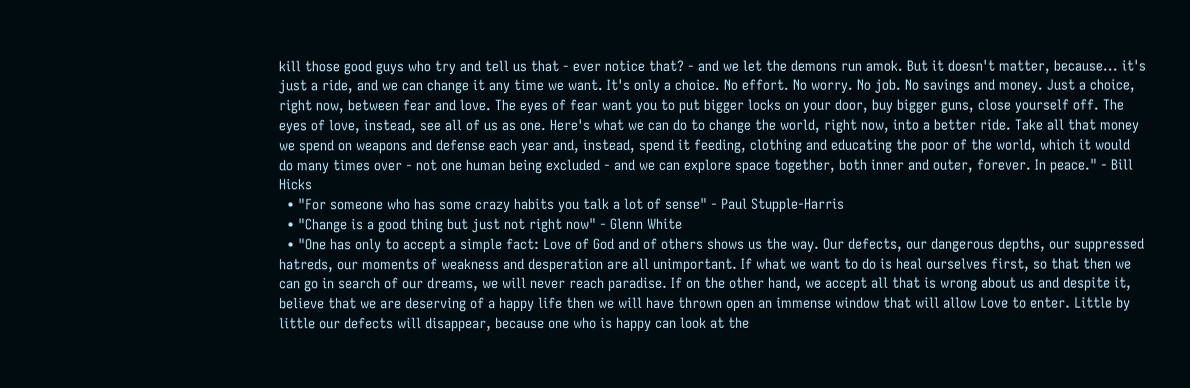kill those good guys who try and tell us that - ever notice that? - and we let the demons run amok. But it doesn't matter, because... it's just a ride, and we can change it any time we want. It's only a choice. No effort. No worry. No job. No savings and money. Just a choice, right now, between fear and love. The eyes of fear want you to put bigger locks on your door, buy bigger guns, close yourself off. The eyes of love, instead, see all of us as one. Here's what we can do to change the world, right now, into a better ride. Take all that money we spend on weapons and defense each year and, instead, spend it feeding, clothing and educating the poor of the world, which it would do many times over - not one human being excluded - and we can explore space together, both inner and outer, forever. In peace." - Bill Hicks
  • "For someone who has some crazy habits you talk a lot of sense" - Paul Stupple-Harris
  • "Change is a good thing but just not right now" - Glenn White
  • "One has only to accept a simple fact: Love of God and of others shows us the way. Our defects, our dangerous depths, our suppressed hatreds, our moments of weakness and desperation are all unimportant. If what we want to do is heal ourselves first, so that then we can go in search of our dreams, we will never reach paradise. If on the other hand, we accept all that is wrong about us and despite it, believe that we are deserving of a happy life then we will have thrown open an immense window that will allow Love to enter. Little by little our defects will disappear, because one who is happy can look at the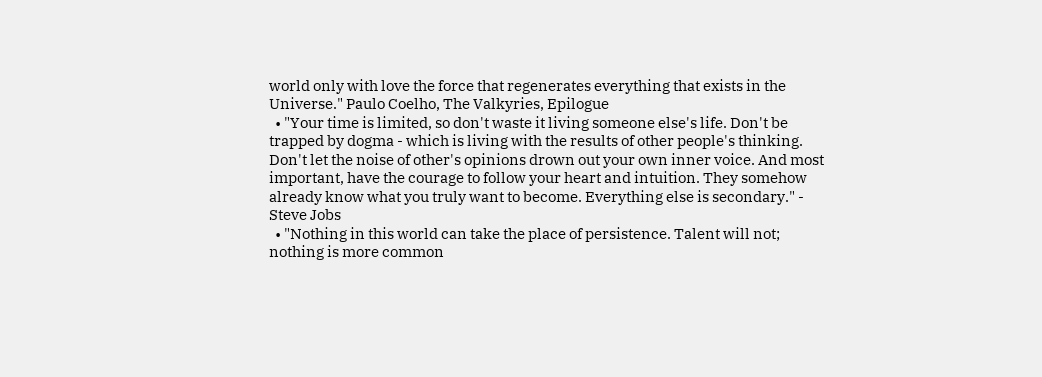world only with love the force that regenerates everything that exists in the Universe." Paulo Coelho, The Valkyries, Epilogue
  • "Your time is limited, so don't waste it living someone else's life. Don't be trapped by dogma - which is living with the results of other people's thinking. Don't let the noise of other's opinions drown out your own inner voice. And most important, have the courage to follow your heart and intuition. They somehow already know what you truly want to become. Everything else is secondary." - Steve Jobs
  • "Nothing in this world can take the place of persistence. Talent will not; nothing is more common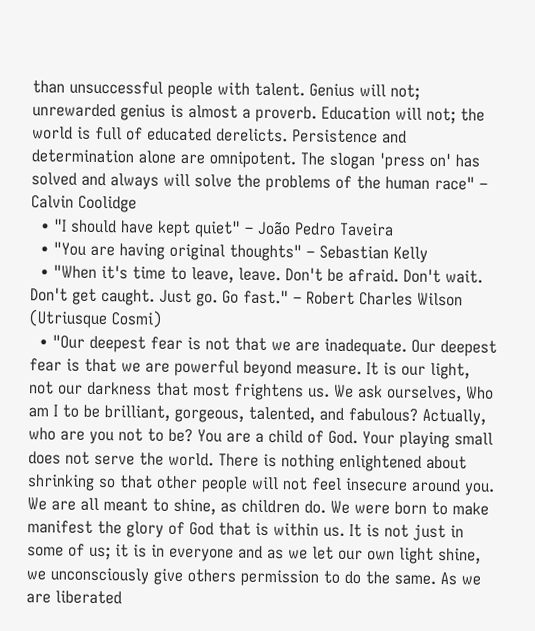than unsuccessful people with talent. Genius will not; unrewarded genius is almost a proverb. Education will not; the world is full of educated derelicts. Persistence and determination alone are omnipotent. The slogan 'press on' has solved and always will solve the problems of the human race" – Calvin Coolidge
  • "I should have kept quiet" – João Pedro Taveira
  • "You are having original thoughts" – Sebastian Kelly
  • "When it's time to leave, leave. Don't be afraid. Don't wait. Don't get caught. Just go. Go fast." – Robert Charles Wilson (Utriusque Cosmi)
  • "Our deepest fear is not that we are inadequate. Our deepest fear is that we are powerful beyond measure. It is our light, not our darkness that most frightens us. We ask ourselves, Who am I to be brilliant, gorgeous, talented, and fabulous? Actually, who are you not to be? You are a child of God. Your playing small does not serve the world. There is nothing enlightened about shrinking so that other people will not feel insecure around you. We are all meant to shine, as children do. We were born to make manifest the glory of God that is within us. It is not just in some of us; it is in everyone and as we let our own light shine, we unconsciously give others permission to do the same. As we are liberated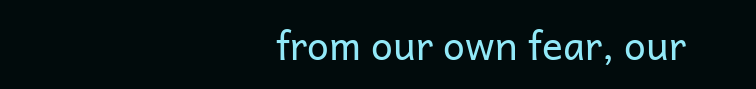from our own fear, our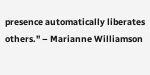presence automatically liberates others." – Marianne Williamson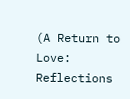(A Return to Love: Reflections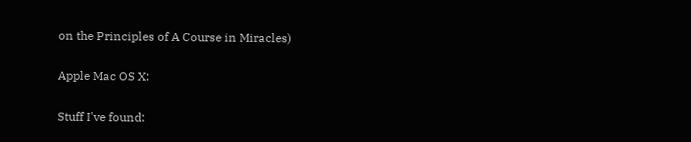on the Principles of A Course in Miracles)

Apple Mac OS X:

Stuff I've found: